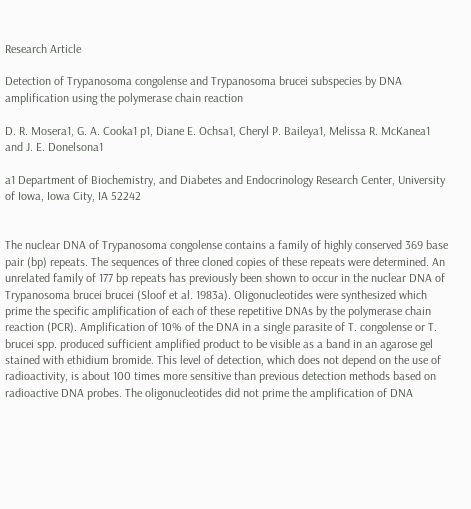Research Article

Detection of Trypanosoma congolense and Trypanosoma brucei subspecies by DNA amplification using the polymerase chain reaction

D. R. Mosera1, G. A. Cooka1 p1, Diane E. Ochsa1, Cheryl P. Baileya1, Melissa R. McKanea1 and J. E. Donelsona1

a1 Department of Biochemistry, and Diabetes and Endocrinology Research Center, University of Iowa, Iowa City, IA 52242


The nuclear DNA of Trypanosoma congolense contains a family of highly conserved 369 base pair (bp) repeats. The sequences of three cloned copies of these repeats were determined. An unrelated family of 177 bp repeats has previously been shown to occur in the nuclear DNA of Trypanosoma brucei brucei (Sloof et al. 1983a). Oligonucleotides were synthesized which prime the specific amplification of each of these repetitive DNAs by the polymerase chain reaction (PCR). Amplification of 10% of the DNA in a single parasite of T. congolense or T. brucei spp. produced sufficient amplified product to be visible as a band in an agarose gel stained with ethidium bromide. This level of detection, which does not depend on the use of radioactivity, is about 100 times more sensitive than previous detection methods based on radioactive DNA probes. The oligonucleotides did not prime the amplification of DNA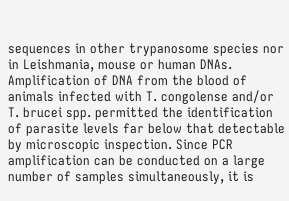sequences in other trypanosome species nor in Leishmania, mouse or human DNAs. Amplification of DNA from the blood of animals infected with T. congolense and/or T. brucei spp. permitted the identification of parasite levels far below that detectable by microscopic inspection. Since PCR amplification can be conducted on a large number of samples simultaneously, it is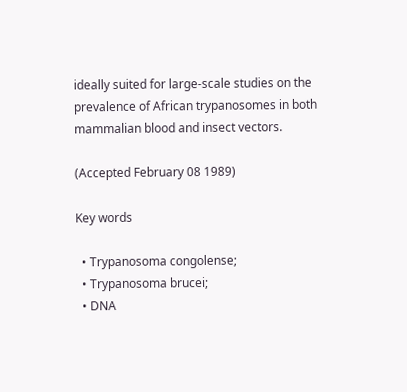ideally suited for large-scale studies on the prevalence of African trypanosomes in both mammalian blood and insect vectors.

(Accepted February 08 1989)

Key words

  • Trypanosoma congolense;
  • Trypanosoma brucei;
  • DNA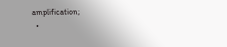amplification;
  •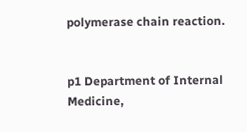polymerase chain reaction.


p1 Department of Internal Medicine,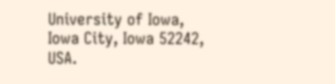University of Iowa, Iowa City, Iowa 52242, USA.